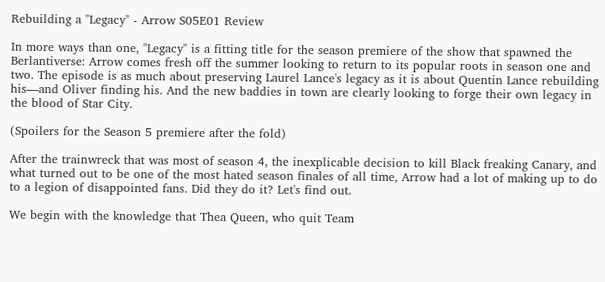Rebuilding a "Legacy" - Arrow S05E01 Review

In more ways than one, "Legacy" is a fitting title for the season premiere of the show that spawned the Berlantiverse: Arrow comes fresh off the summer looking to return to its popular roots in season one and two. The episode is as much about preserving Laurel Lance's legacy as it is about Quentin Lance rebuilding his—and Oliver finding his. And the new baddies in town are clearly looking to forge their own legacy in the blood of Star City.

(Spoilers for the Season 5 premiere after the fold)

After the trainwreck that was most of season 4, the inexplicable decision to kill Black freaking Canary, and what turned out to be one of the most hated season finales of all time, Arrow had a lot of making up to do to a legion of disappointed fans. Did they do it? Let's find out.

We begin with the knowledge that Thea Queen, who quit Team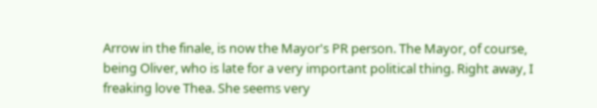Arrow in the finale, is now the Mayor's PR person. The Mayor, of course, being Oliver, who is late for a very important political thing. Right away, I freaking love Thea. She seems very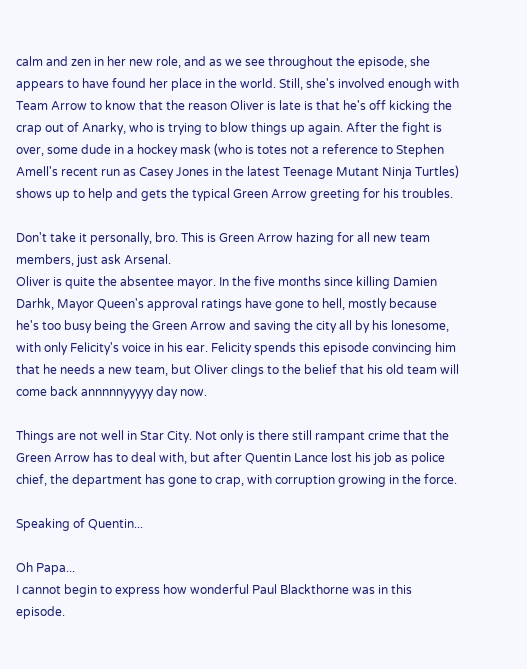calm and zen in her new role, and as we see throughout the episode, she appears to have found her place in the world. Still, she's involved enough with Team Arrow to know that the reason Oliver is late is that he's off kicking the crap out of Anarky, who is trying to blow things up again. After the fight is over, some dude in a hockey mask (who is totes not a reference to Stephen Amell's recent run as Casey Jones in the latest Teenage Mutant Ninja Turtles) shows up to help and gets the typical Green Arrow greeting for his troubles.

Don't take it personally, bro. This is Green Arrow hazing for all new team members, just ask Arsenal.
Oliver is quite the absentee mayor. In the five months since killing Damien Darhk, Mayor Queen's approval ratings have gone to hell, mostly because he's too busy being the Green Arrow and saving the city all by his lonesome, with only Felicity's voice in his ear. Felicity spends this episode convincing him that he needs a new team, but Oliver clings to the belief that his old team will come back annnnnyyyyy day now.

Things are not well in Star City. Not only is there still rampant crime that the Green Arrow has to deal with, but after Quentin Lance lost his job as police chief, the department has gone to crap, with corruption growing in the force.

Speaking of Quentin...

Oh Papa...
I cannot begin to express how wonderful Paul Blackthorne was in this episode.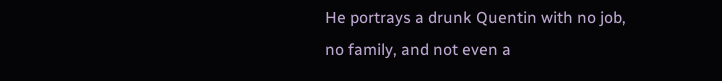He portrays a drunk Quentin with no job, no family, and not even a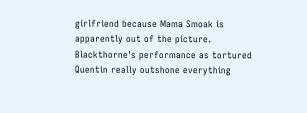girlfriend because Mama Smoak is apparently out of the picture. Blackthorne's performance as tortured Quentin really outshone everything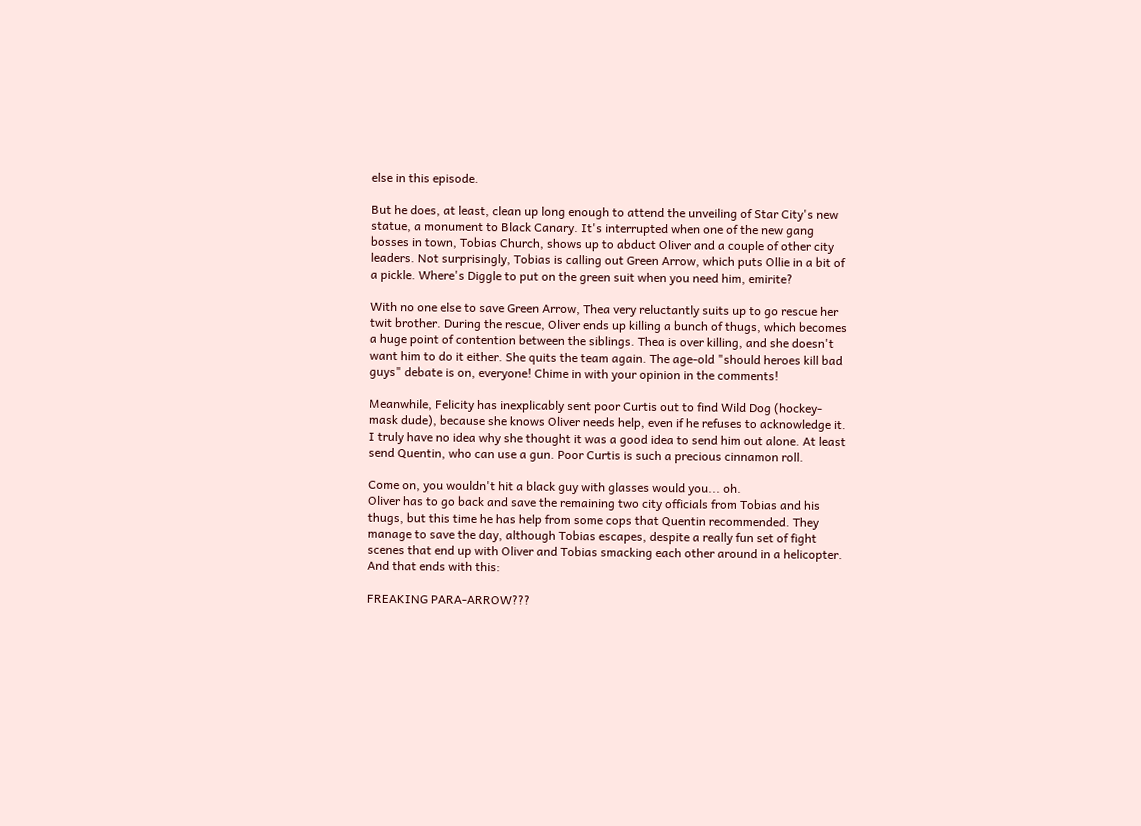else in this episode.

But he does, at least, clean up long enough to attend the unveiling of Star City's new statue, a monument to Black Canary. It's interrupted when one of the new gang bosses in town, Tobias Church, shows up to abduct Oliver and a couple of other city leaders. Not surprisingly, Tobias is calling out Green Arrow, which puts Ollie in a bit of a pickle. Where's Diggle to put on the green suit when you need him, emirite?

With no one else to save Green Arrow, Thea very reluctantly suits up to go rescue her twit brother. During the rescue, Oliver ends up killing a bunch of thugs, which becomes a huge point of contention between the siblings. Thea is over killing, and she doesn't want him to do it either. She quits the team again. The age-old "should heroes kill bad guys" debate is on, everyone! Chime in with your opinion in the comments!

Meanwhile, Felicity has inexplicably sent poor Curtis out to find Wild Dog (hockey-mask dude), because she knows Oliver needs help, even if he refuses to acknowledge it. I truly have no idea why she thought it was a good idea to send him out alone. At least send Quentin, who can use a gun. Poor Curtis is such a precious cinnamon roll.

Come on, you wouldn't hit a black guy with glasses would you... oh.
Oliver has to go back and save the remaining two city officials from Tobias and his thugs, but this time he has help from some cops that Quentin recommended. They manage to save the day, although Tobias escapes, despite a really fun set of fight scenes that end up with Oliver and Tobias smacking each other around in a helicopter. And that ends with this:

FREAKING PARA-ARROW???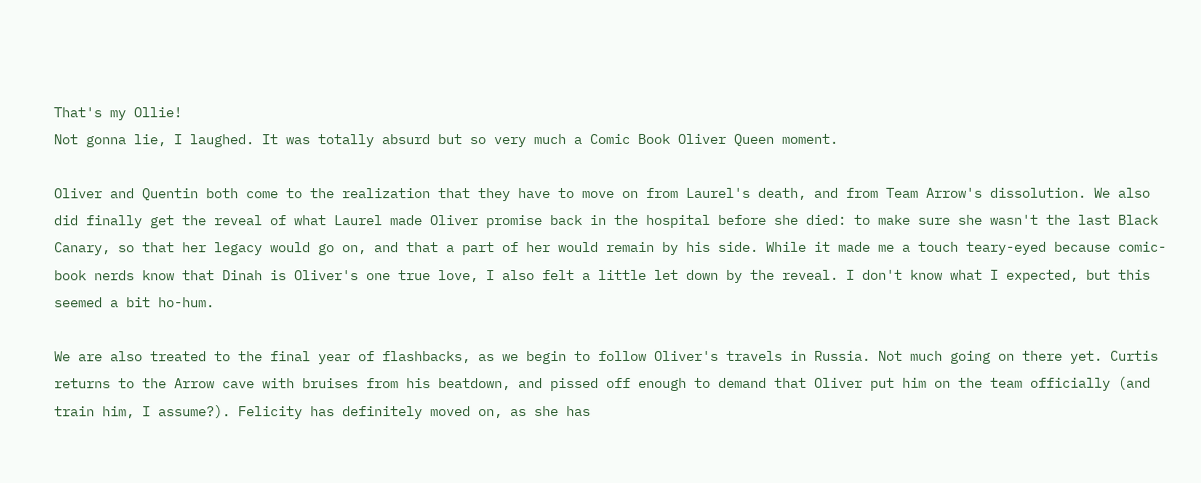That's my Ollie!
Not gonna lie, I laughed. It was totally absurd but so very much a Comic Book Oliver Queen moment.

Oliver and Quentin both come to the realization that they have to move on from Laurel's death, and from Team Arrow's dissolution. We also did finally get the reveal of what Laurel made Oliver promise back in the hospital before she died: to make sure she wasn't the last Black Canary, so that her legacy would go on, and that a part of her would remain by his side. While it made me a touch teary-eyed because comic-book nerds know that Dinah is Oliver's one true love, I also felt a little let down by the reveal. I don't know what I expected, but this seemed a bit ho-hum.

We are also treated to the final year of flashbacks, as we begin to follow Oliver's travels in Russia. Not much going on there yet. Curtis returns to the Arrow cave with bruises from his beatdown, and pissed off enough to demand that Oliver put him on the team officially (and train him, I assume?). Felicity has definitely moved on, as she has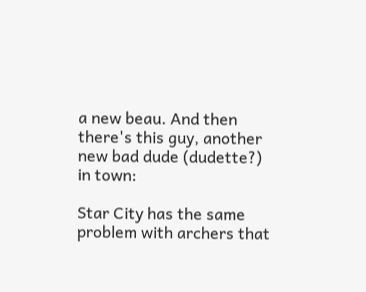a new beau. And then there's this guy, another new bad dude (dudette?) in town:

Star City has the same problem with archers that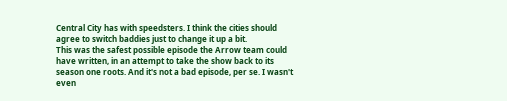Central City has with speedsters. I think the cities should agree to switch baddies just to change it up a bit.
This was the safest possible episode the Arrow team could have written, in an attempt to take the show back to its season one roots. And it's not a bad episode, per se. I wasn't even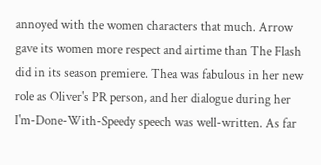annoyed with the women characters that much. Arrow gave its women more respect and airtime than The Flash did in its season premiere. Thea was fabulous in her new role as Oliver's PR person, and her dialogue during her I'm-Done-With-Speedy speech was well-written. As far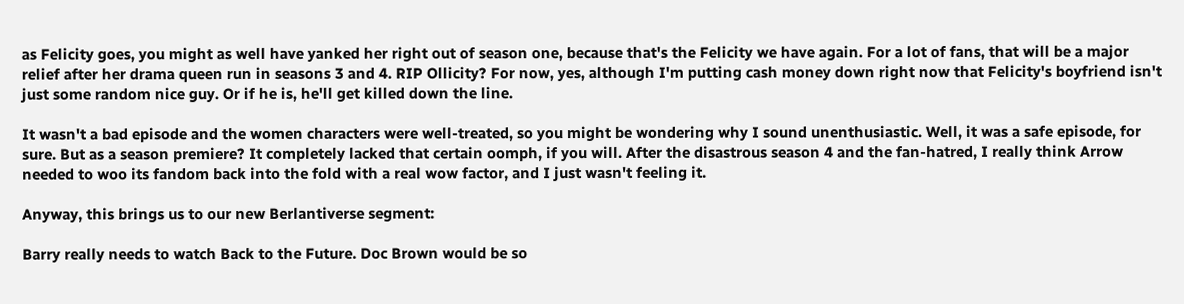as Felicity goes, you might as well have yanked her right out of season one, because that's the Felicity we have again. For a lot of fans, that will be a major relief after her drama queen run in seasons 3 and 4. RIP Ollicity? For now, yes, although I'm putting cash money down right now that Felicity's boyfriend isn't just some random nice guy. Or if he is, he'll get killed down the line.

It wasn't a bad episode and the women characters were well-treated, so you might be wondering why I sound unenthusiastic. Well, it was a safe episode, for sure. But as a season premiere? It completely lacked that certain oomph, if you will. After the disastrous season 4 and the fan-hatred, I really think Arrow needed to woo its fandom back into the fold with a real wow factor, and I just wasn't feeling it.

Anyway, this brings us to our new Berlantiverse segment:

Barry really needs to watch Back to the Future. Doc Brown would be so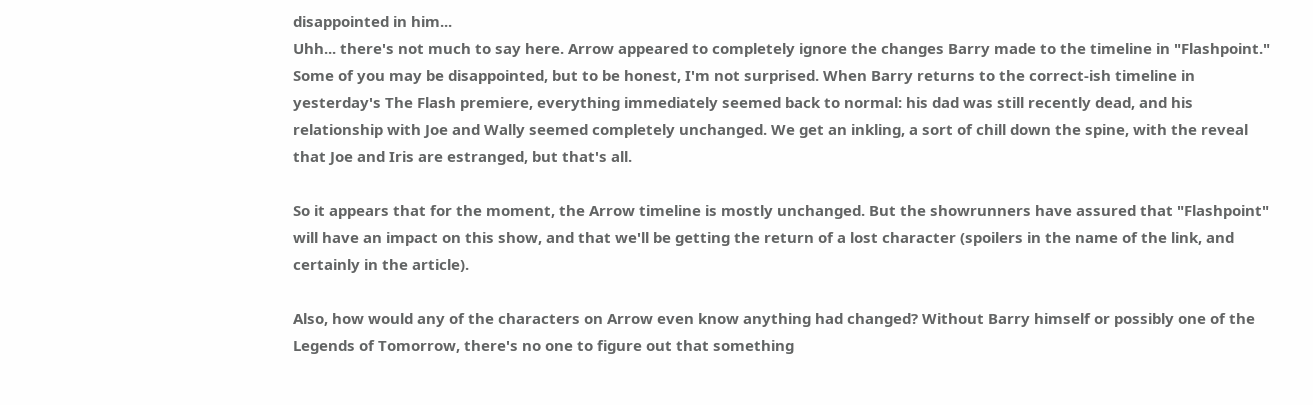disappointed in him...
Uhh... there's not much to say here. Arrow appeared to completely ignore the changes Barry made to the timeline in "Flashpoint." Some of you may be disappointed, but to be honest, I'm not surprised. When Barry returns to the correct-ish timeline in yesterday's The Flash premiere, everything immediately seemed back to normal: his dad was still recently dead, and his relationship with Joe and Wally seemed completely unchanged. We get an inkling, a sort of chill down the spine, with the reveal that Joe and Iris are estranged, but that's all.

So it appears that for the moment, the Arrow timeline is mostly unchanged. But the showrunners have assured that "Flashpoint" will have an impact on this show, and that we'll be getting the return of a lost character (spoilers in the name of the link, and certainly in the article).

Also, how would any of the characters on Arrow even know anything had changed? Without Barry himself or possibly one of the Legends of Tomorrow, there's no one to figure out that something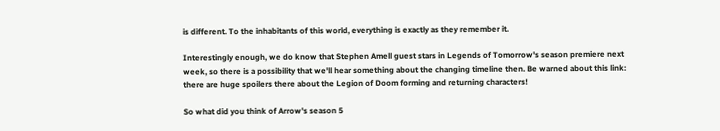is different. To the inhabitants of this world, everything is exactly as they remember it.

Interestingly enough, we do know that Stephen Amell guest stars in Legends of Tomorrow's season premiere next week, so there is a possibility that we'll hear something about the changing timeline then. Be warned about this link: there are huge spoilers there about the Legion of Doom forming and returning characters!

So what did you think of Arrow's season 5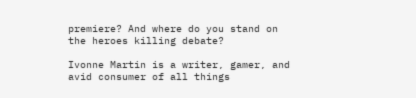premiere? And where do you stand on the heroes killing debate?

Ivonne Martin is a writer, gamer, and avid consumer of all things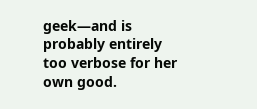geek—and is probably entirely too verbose for her own good.